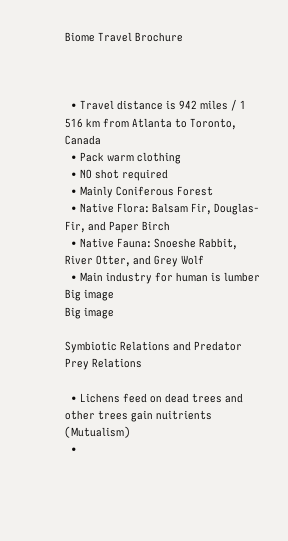Biome Travel Brochure



  • Travel distance is 942 miles / 1 516 km from Atlanta to Toronto, Canada
  • Pack warm clothing
  • NO shot required
  • Mainly Coniferous Forest
  • Native Flora: Balsam Fir, Douglas-Fir, and Paper Birch
  • Native Fauna: Snoeshe Rabbit, River Otter, and Grey Wolf
  • Main industry for human is lumber
Big image
Big image

Symbiotic Relations and Predator Prey Relations

  • Lichens feed on dead trees and other trees gain nuitrients (Mutualism)
  •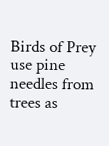Birds of Prey use pine needles from trees as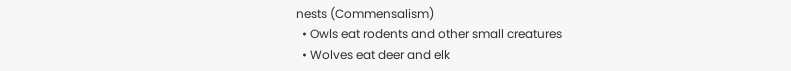nests (Commensalism)
  • Owls eat rodents and other small creatures
  • Wolves eat deer and elk